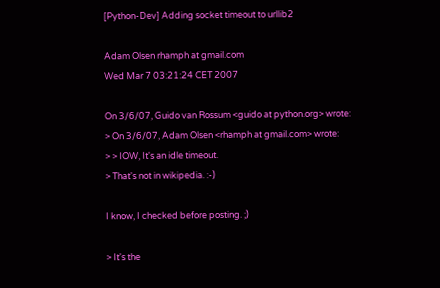[Python-Dev] Adding socket timeout to urllib2

Adam Olsen rhamph at gmail.com
Wed Mar 7 03:21:24 CET 2007

On 3/6/07, Guido van Rossum <guido at python.org> wrote:
> On 3/6/07, Adam Olsen <rhamph at gmail.com> wrote:
> > IOW, It's an idle timeout.
> That's not in wikipedia. :-)

I know, I checked before posting. ;)

> It's the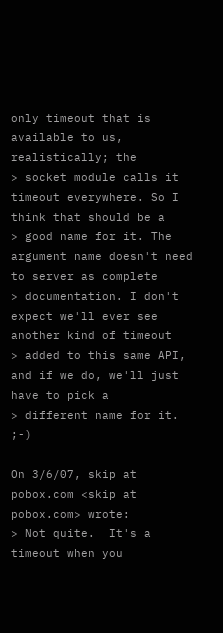only timeout that is available to us, realistically; the
> socket module calls it timeout everywhere. So I think that should be a
> good name for it. The argument name doesn't need to server as complete
> documentation. I don't expect we'll ever see another kind of timeout
> added to this same API, and if we do, we'll just have to pick a
> different name for it. ;-)

On 3/6/07, skip at pobox.com <skip at pobox.com> wrote:
> Not quite.  It's a timeout when you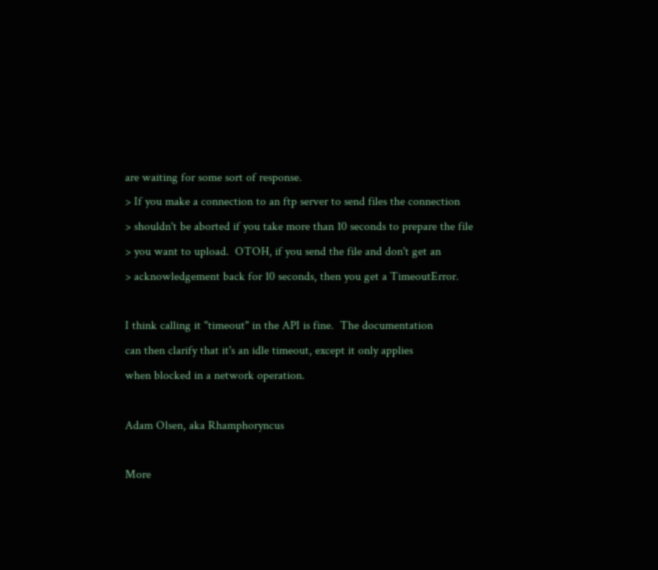are waiting for some sort of response.
> If you make a connection to an ftp server to send files the connection
> shouldn't be aborted if you take more than 10 seconds to prepare the file
> you want to upload.  OTOH, if you send the file and don't get an
> acknowledgement back for 10 seconds, then you get a TimeoutError.

I think calling it "timeout" in the API is fine.  The documentation
can then clarify that it's an idle timeout, except it only applies
when blocked in a network operation.

Adam Olsen, aka Rhamphoryncus

More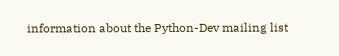information about the Python-Dev mailing list